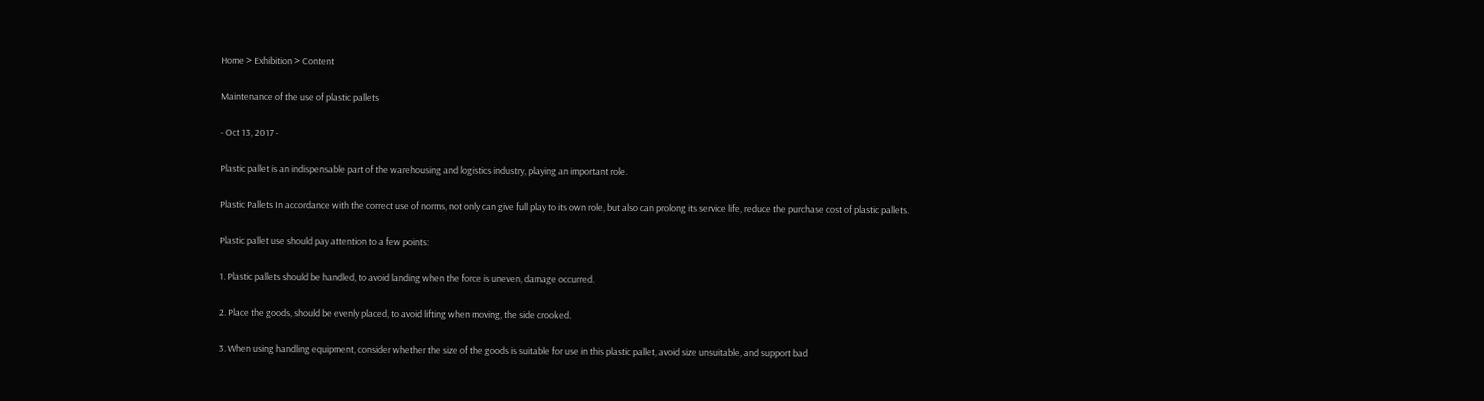Home > Exhibition > Content

Maintenance of the use of plastic pallets

- Oct 13, 2017 -

Plastic pallet is an indispensable part of the warehousing and logistics industry, playing an important role.

Plastic Pallets In accordance with the correct use of norms, not only can give full play to its own role, but also can prolong its service life, reduce the purchase cost of plastic pallets.

Plastic pallet use should pay attention to a few points:

1. Plastic pallets should be handled, to avoid landing when the force is uneven, damage occurred.

2. Place the goods, should be evenly placed, to avoid lifting when moving, the side crooked.

3. When using handling equipment, consider whether the size of the goods is suitable for use in this plastic pallet, avoid size unsuitable, and support bad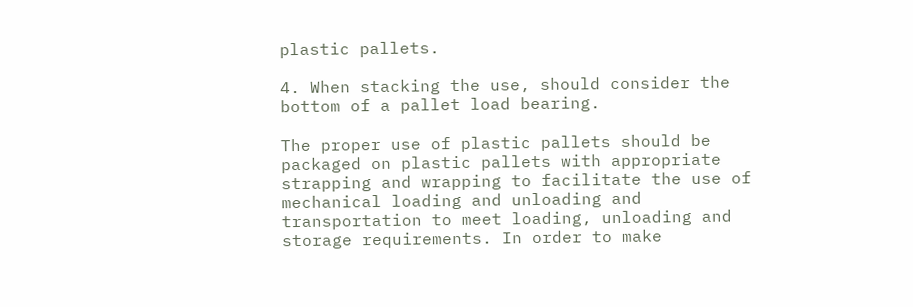plastic pallets.

4. When stacking the use, should consider the bottom of a pallet load bearing.

The proper use of plastic pallets should be packaged on plastic pallets with appropriate strapping and wrapping to facilitate the use of mechanical loading and unloading and transportation to meet loading, unloading and storage requirements. In order to make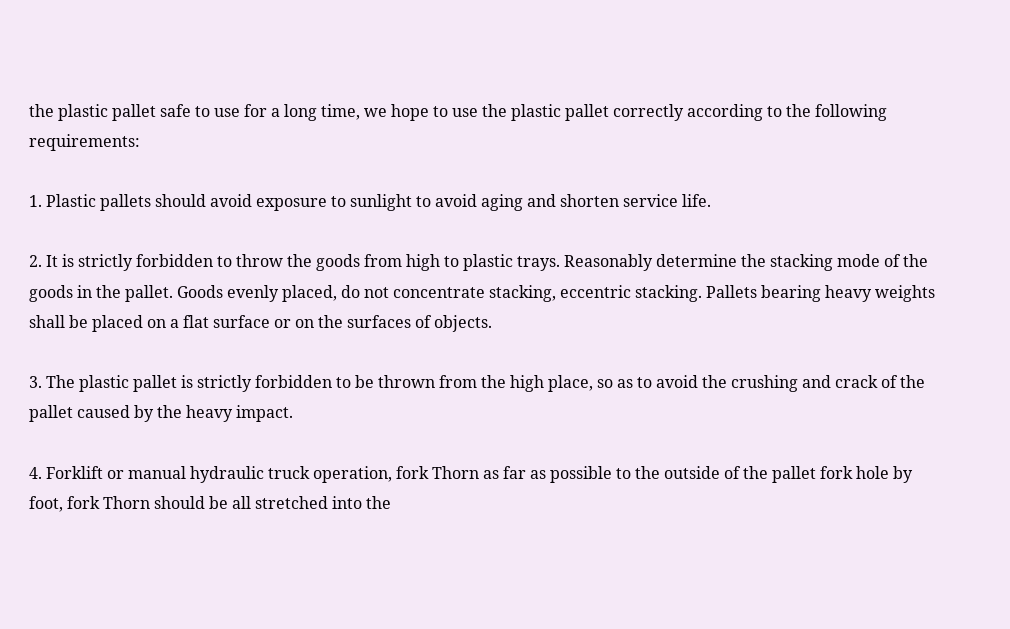the plastic pallet safe to use for a long time, we hope to use the plastic pallet correctly according to the following requirements:

1. Plastic pallets should avoid exposure to sunlight to avoid aging and shorten service life.

2. It is strictly forbidden to throw the goods from high to plastic trays. Reasonably determine the stacking mode of the goods in the pallet. Goods evenly placed, do not concentrate stacking, eccentric stacking. Pallets bearing heavy weights shall be placed on a flat surface or on the surfaces of objects.

3. The plastic pallet is strictly forbidden to be thrown from the high place, so as to avoid the crushing and crack of the pallet caused by the heavy impact.

4. Forklift or manual hydraulic truck operation, fork Thorn as far as possible to the outside of the pallet fork hole by foot, fork Thorn should be all stretched into the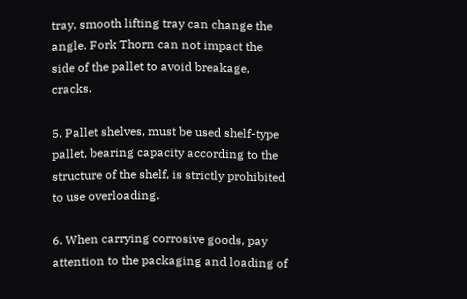tray, smooth lifting tray can change the angle. Fork Thorn can not impact the side of the pallet to avoid breakage, cracks.

5. Pallet shelves, must be used shelf-type pallet, bearing capacity according to the structure of the shelf, is strictly prohibited to use overloading.

6. When carrying corrosive goods, pay attention to the packaging and loading of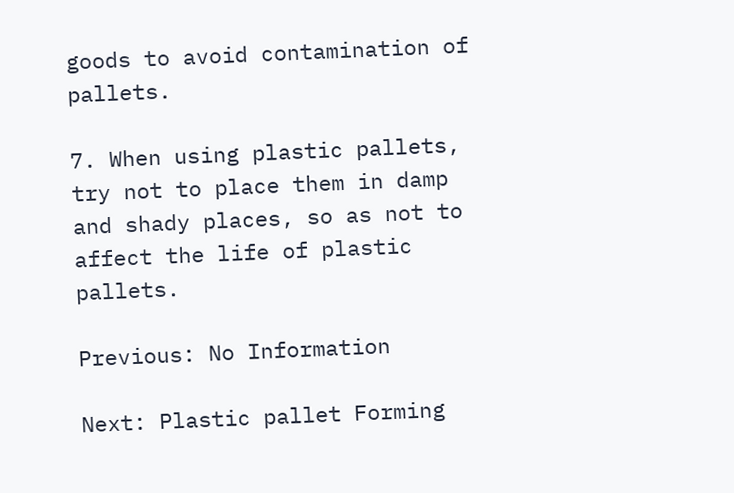goods to avoid contamination of pallets.

7. When using plastic pallets, try not to place them in damp and shady places, so as not to affect the life of plastic pallets.

Previous: No Information

Next: Plastic pallet Forming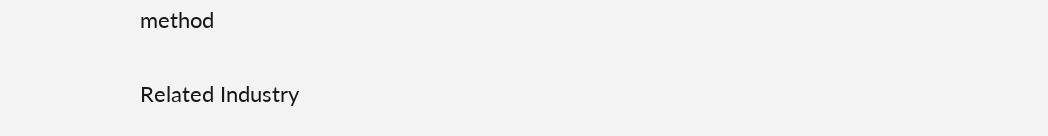method

Related Industry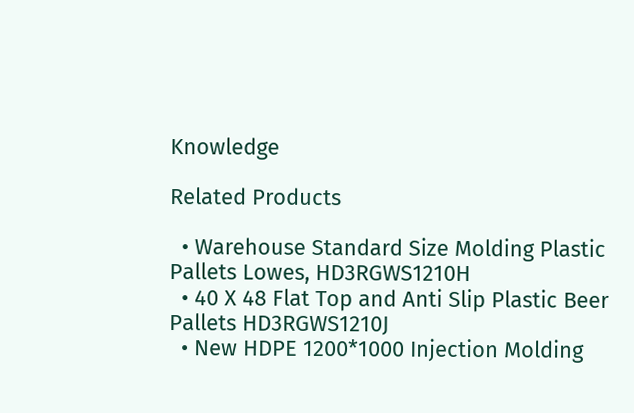Knowledge

Related Products

  • Warehouse Standard Size Molding Plastic Pallets Lowes, HD3RGWS1210H
  • 40 X 48 Flat Top and Anti Slip Plastic Beer Pallets HD3RGWS1210J
  • New HDPE 1200*1000 Injection Molding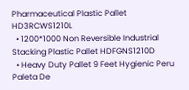Pharmaceutical Plastic Pallet HD3RCWS1210L
  • 1200*1000 Non Reversible Industrial Stacking Plastic Pallet HDFGNS1210D
  • Heavy Duty Pallet 9 Feet Hygienic Peru Paleta De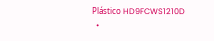Plástico HD9FCWS1210D
  •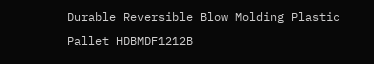Durable Reversible Blow Molding Plastic Pallet HDBMDF1212B